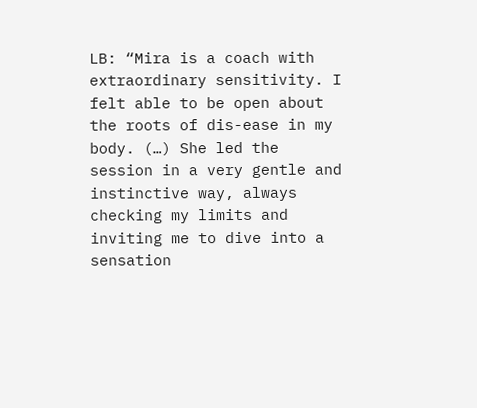LB: “Mira is a coach with extraordinary sensitivity. I felt able to be open about the roots of dis-ease in my body. (…) She led the session in a very gentle and instinctive way, always checking my limits and inviting me to dive into a sensation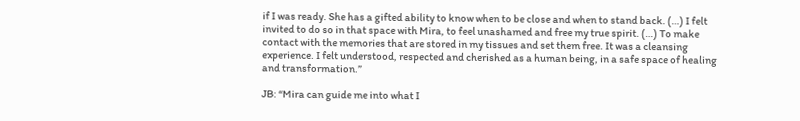if I was ready. She has a gifted ability to know when to be close and when to stand back. (…) I felt invited to do so in that space with Mira, to feel unashamed and free my true spirit. (…) To make contact with the memories that are stored in my tissues and set them free. It was a cleansing experience. I felt understood, respected and cherished as a human being, in a safe space of healing and transformation.”

JB: “Mira can guide me into what I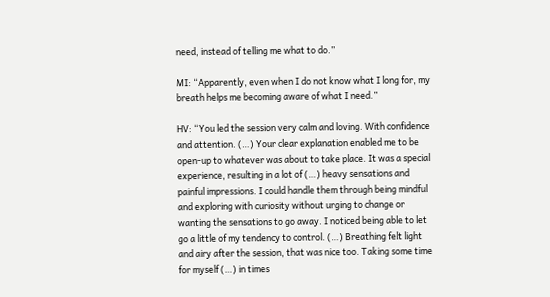need, instead of telling me what to do.”

MI: “Apparently, even when I do not know what I long for, my breath helps me becoming aware of what I need.”

HV: “You led the session very calm and loving. With confidence and attention. (…) Your clear explanation enabled me to be open-up to whatever was about to take place. It was a special experience, resulting in a lot of (…) heavy sensations and painful impressions. I could handle them through being mindful and exploring with curiosity without urging to change or wanting the sensations to go away. I noticed being able to let go a little of my tendency to control. (…) Breathing felt light and airy after the session, that was nice too. Taking some time for myself (…) in times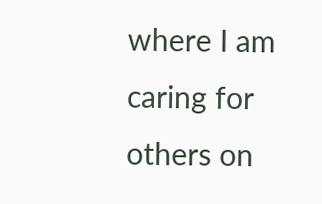where I am caring for others on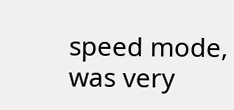speed mode, was very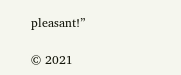pleasant!”

© 2021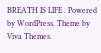BREATH IS LIFE . Powered by WordPress. Theme by Viva Themes.